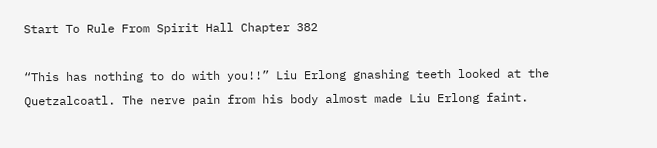Start To Rule From Spirit Hall Chapter 382

“This has nothing to do with you!!” Liu Erlong gnashing teeth looked at the Quetzalcoatl. The nerve pain from his body almost made Liu Erlong faint.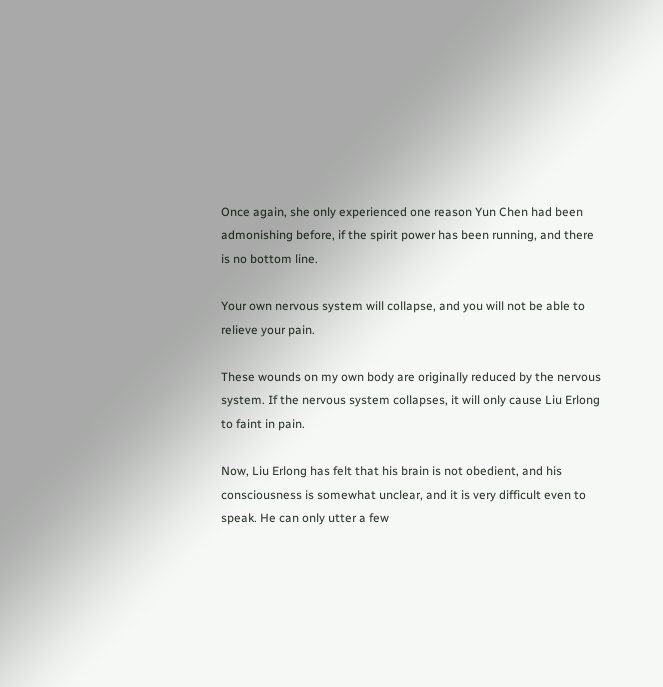Once again, she only experienced one reason Yun Chen had been admonishing before, if the spirit power has been running, and there is no bottom line.

Your own nervous system will collapse, and you will not be able to relieve your pain.

These wounds on my own body are originally reduced by the nervous system. If the nervous system collapses, it will only cause Liu Erlong to faint in pain.

Now, Liu Erlong has felt that his brain is not obedient, and his consciousness is somewhat unclear, and it is very difficult even to speak. He can only utter a few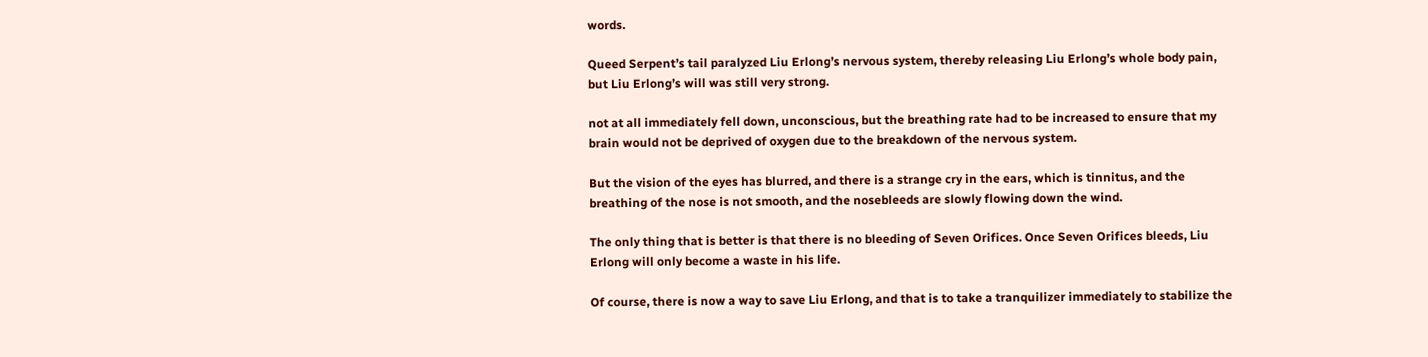words.

Queed Serpent’s tail paralyzed Liu Erlong’s nervous system, thereby releasing Liu Erlong’s whole body pain, but Liu Erlong’s will was still very strong.

not at all immediately fell down, unconscious, but the breathing rate had to be increased to ensure that my brain would not be deprived of oxygen due to the breakdown of the nervous system.

But the vision of the eyes has blurred, and there is a strange cry in the ears, which is tinnitus, and the breathing of the nose is not smooth, and the nosebleeds are slowly flowing down the wind.

The only thing that is better is that there is no bleeding of Seven Orifices. Once Seven Orifices bleeds, Liu Erlong will only become a waste in his life.

Of course, there is now a way to save Liu Erlong, and that is to take a tranquilizer immediately to stabilize the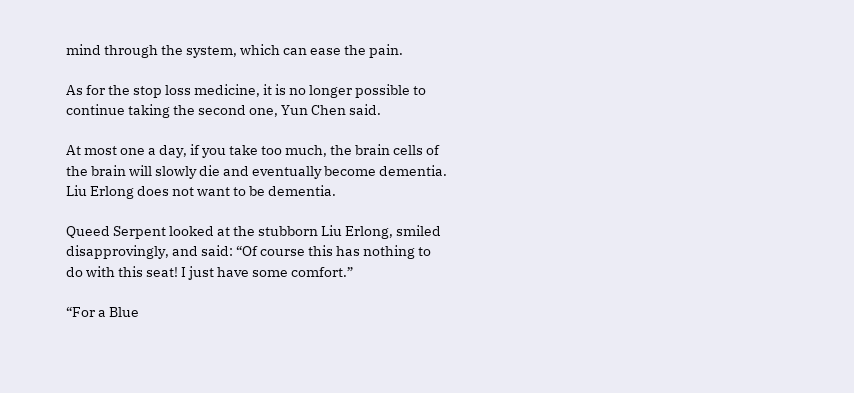mind through the system, which can ease the pain.

As for the stop loss medicine, it is no longer possible to continue taking the second one, Yun Chen said.

At most one a day, if you take too much, the brain cells of the brain will slowly die and eventually become dementia. Liu Erlong does not want to be dementia.

Queed Serpent looked at the stubborn Liu Erlong, smiled disapprovingly, and said: “Of course this has nothing to do with this seat! I just have some comfort.”

“For a Blue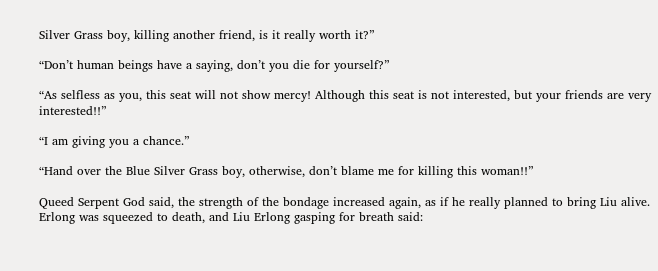Silver Grass boy, killing another friend, is it really worth it?”

“Don’t human beings have a saying, don’t you die for yourself?”

“As selfless as you, this seat will not show mercy! Although this seat is not interested, but your friends are very interested!!”

“I am giving you a chance.”

“Hand over the Blue Silver Grass boy, otherwise, don’t blame me for killing this woman!!”

Queed Serpent God said, the strength of the bondage increased again, as if he really planned to bring Liu alive. Erlong was squeezed to death, and Liu Erlong gasping for breath said: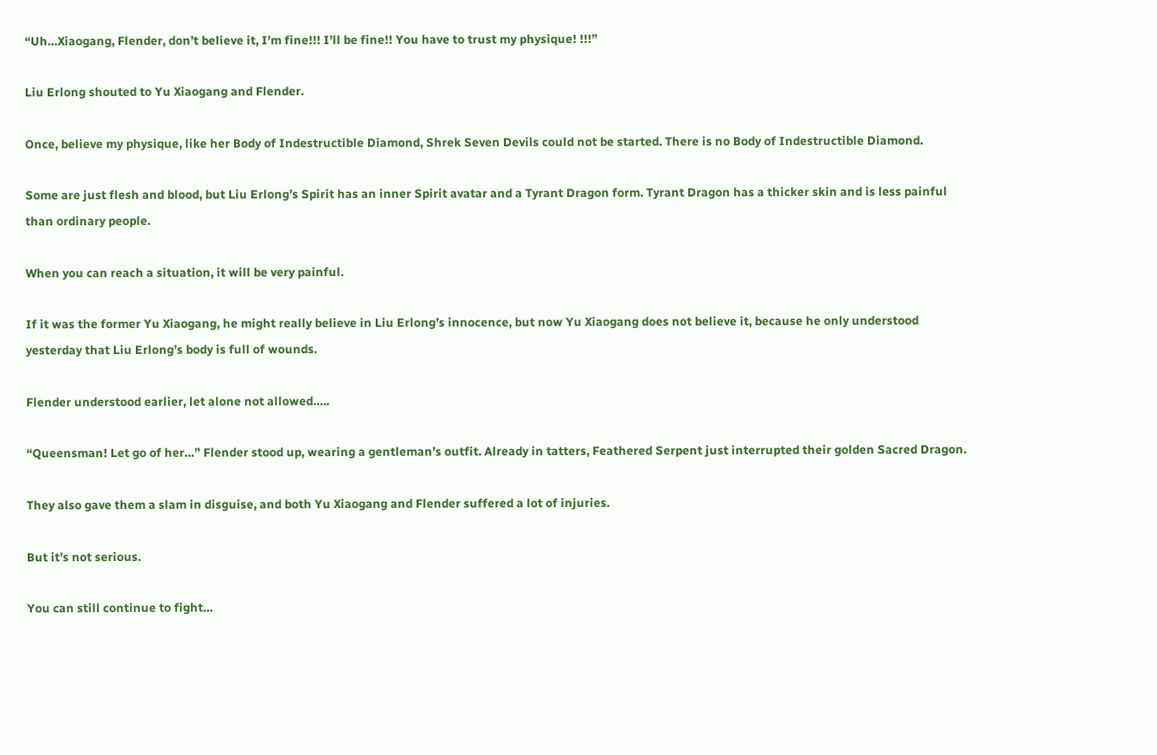“Uh…Xiaogang, Flender, don’t believe it, I’m fine!!! I’ll be fine!! You have to trust my physique! !!!”

Liu Erlong shouted to Yu Xiaogang and Flender.

Once, believe my physique, like her Body of Indestructible Diamond, Shrek Seven Devils could not be started. There is no Body of Indestructible Diamond.

Some are just flesh and blood, but Liu Erlong’s Spirit has an inner Spirit avatar and a Tyrant Dragon form. Tyrant Dragon has a thicker skin and is less painful than ordinary people.

When you can reach a situation, it will be very painful.

If it was the former Yu Xiaogang, he might really believe in Liu Erlong’s innocence, but now Yu Xiaogang does not believe it, because he only understood yesterday that Liu Erlong’s body is full of wounds.

Flender understood earlier, let alone not allowed…..

“Queensman! Let go of her…” Flender stood up, wearing a gentleman’s outfit. Already in tatters, Feathered Serpent just interrupted their golden Sacred Dragon.

They also gave them a slam in disguise, and both Yu Xiaogang and Flender suffered a lot of injuries.

But it’s not serious.

You can still continue to fight…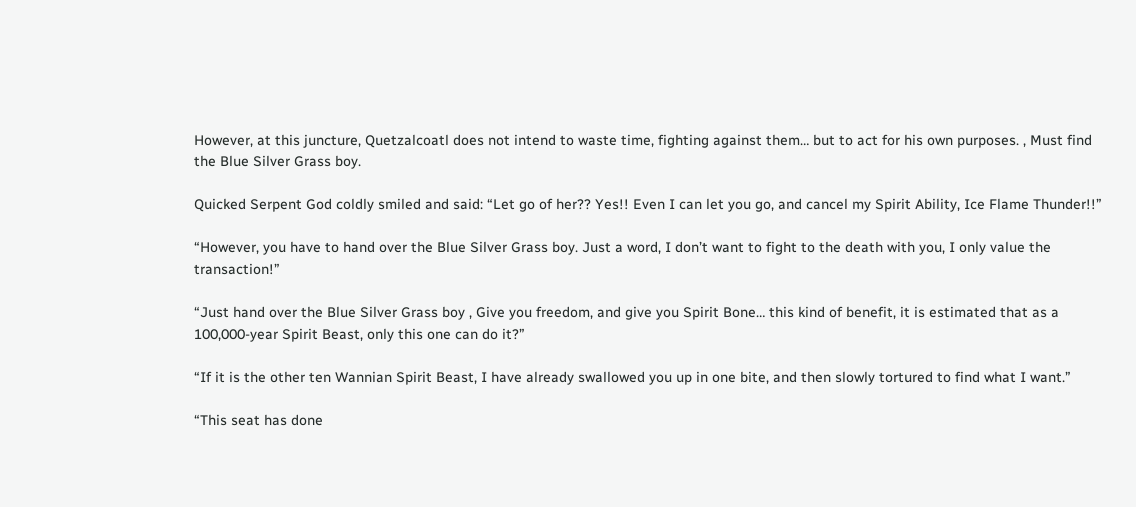However, at this juncture, Quetzalcoatl does not intend to waste time, fighting against them… but to act for his own purposes. , Must find the Blue Silver Grass boy.

Quicked Serpent God coldly smiled and said: “Let go of her?? Yes!! Even I can let you go, and cancel my Spirit Ability, Ice Flame Thunder!!”

“However, you have to hand over the Blue Silver Grass boy. Just a word, I don’t want to fight to the death with you, I only value the transaction!”

“Just hand over the Blue Silver Grass boy , Give you freedom, and give you Spirit Bone… this kind of benefit, it is estimated that as a 100,000-year Spirit Beast, only this one can do it?”

“If it is the other ten Wannian Spirit Beast, I have already swallowed you up in one bite, and then slowly tortured to find what I want.”

“This seat has done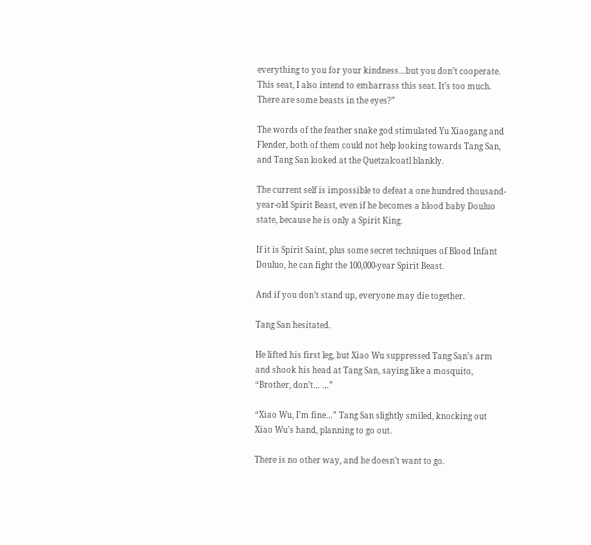everything to you for your kindness…but you don’t cooperate. This seat, I also intend to embarrass this seat. It’s too much. There are some beasts in the eyes?”

The words of the feather snake god stimulated Yu Xiaogang and Flender, both of them could not help looking towards Tang San, and Tang San looked at the Quetzalcoatl blankly.

The current self is impossible to defeat a one hundred thousand-year-old Spirit Beast, even if he becomes a blood baby Douluo state, because he is only a Spirit King.

If it is Spirit Saint, plus some secret techniques of Blood Infant Douluo, he can fight the 100,000-year Spirit Beast.

And if you don’t stand up, everyone may die together.

Tang San hesitated.

He lifted his first leg, but Xiao Wu suppressed Tang San’s arm and shook his head at Tang San, saying like a mosquito, “Brother, don’t… …”

“Xiao Wu, I’m fine…” Tang San slightly smiled, knocking out Xiao Wu’s hand, planning to go out.

There is no other way, and he doesn’t want to go.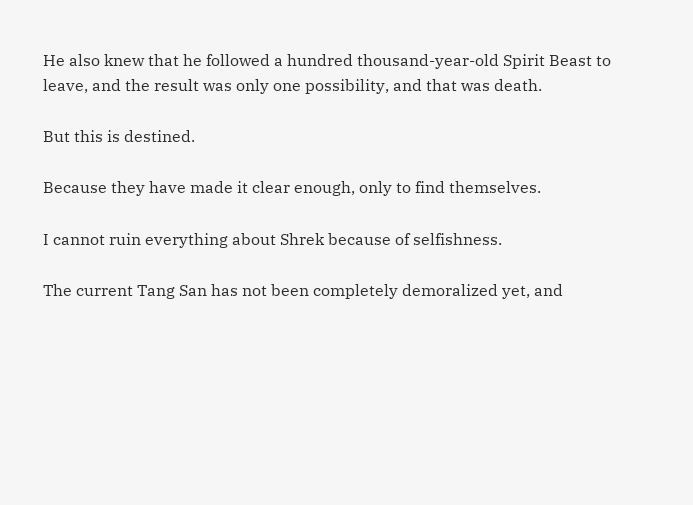He also knew that he followed a hundred thousand-year-old Spirit Beast to leave, and the result was only one possibility, and that was death.

But this is destined.

Because they have made it clear enough, only to find themselves.

I cannot ruin everything about Shrek because of selfishness.

The current Tang San has not been completely demoralized yet, and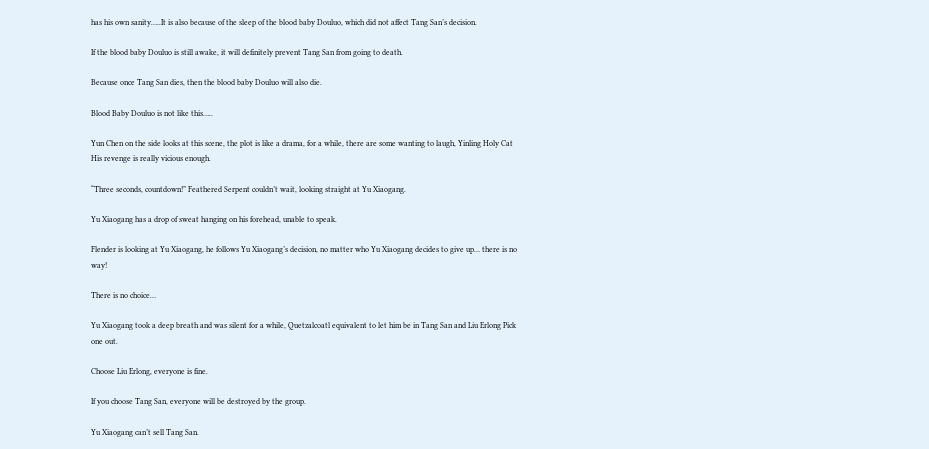has his own sanity…..It is also because of the sleep of the blood baby Douluo, which did not affect Tang San’s decision.

If the blood baby Douluo is still awake, it will definitely prevent Tang San from going to death.

Because once Tang San dies, then the blood baby Douluo will also die.

Blood Baby Douluo is not like this…..

Yun Chen on the side looks at this scene, the plot is like a drama, for a while, there are some wanting to laugh, Yinling Holy Cat His revenge is really vicious enough.

“Three seconds, countdown!” Feathered Serpent couldn’t wait, looking straight at Yu Xiaogang.

Yu Xiaogang has a drop of sweat hanging on his forehead, unable to speak.

Flender is looking at Yu Xiaogang, he follows Yu Xiaogang’s decision, no matter who Yu Xiaogang decides to give up… there is no way!

There is no choice…

Yu Xiaogang took a deep breath and was silent for a while, Quetzalcoatl equivalent to let him be in Tang San and Liu Erlong Pick one out.

Choose Liu Erlong, everyone is fine.

If you choose Tang San, everyone will be destroyed by the group.

Yu Xiaogang can’t sell Tang San.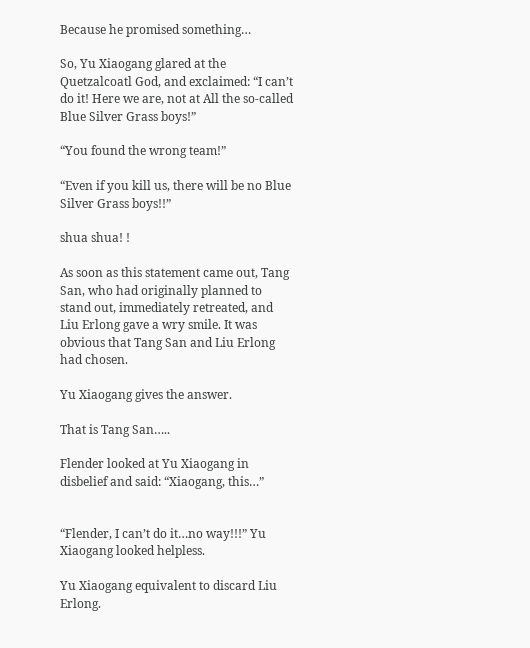Because he promised something…

So, Yu Xiaogang glared at the Quetzalcoatl God, and exclaimed: “I can’t do it! Here we are, not at All the so-called Blue Silver Grass boys!”

“You found the wrong team!”

“Even if you kill us, there will be no Blue Silver Grass boys!!”

shua shua! !

As soon as this statement came out, Tang San, who had originally planned to stand out, immediately retreated, and Liu Erlong gave a wry smile. It was obvious that Tang San and Liu Erlong had chosen.

Yu Xiaogang gives the answer.

That is Tang San…..

Flender looked at Yu Xiaogang in disbelief and said: “Xiaogang, this…”


“Flender, I can’t do it…no way!!!” Yu Xiaogang looked helpless.

Yu Xiaogang equivalent to discard Liu Erlong.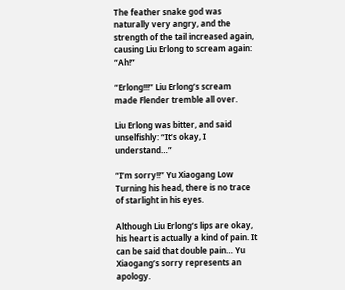The feather snake god was naturally very angry, and the strength of the tail increased again, causing Liu Erlong to scream again: “Ah!”

“Erlong!!!” Liu Erlong’s scream made Flender tremble all over.

Liu Erlong was bitter, and said unselfishly: “It’s okay, I understand…”

“I’m sorry!!” Yu Xiaogang Low Turning his head, there is no trace of starlight in his eyes.

Although Liu Erlong’s lips are okay, his heart is actually a kind of pain. It can be said that double pain… Yu Xiaogang’s sorry represents an apology.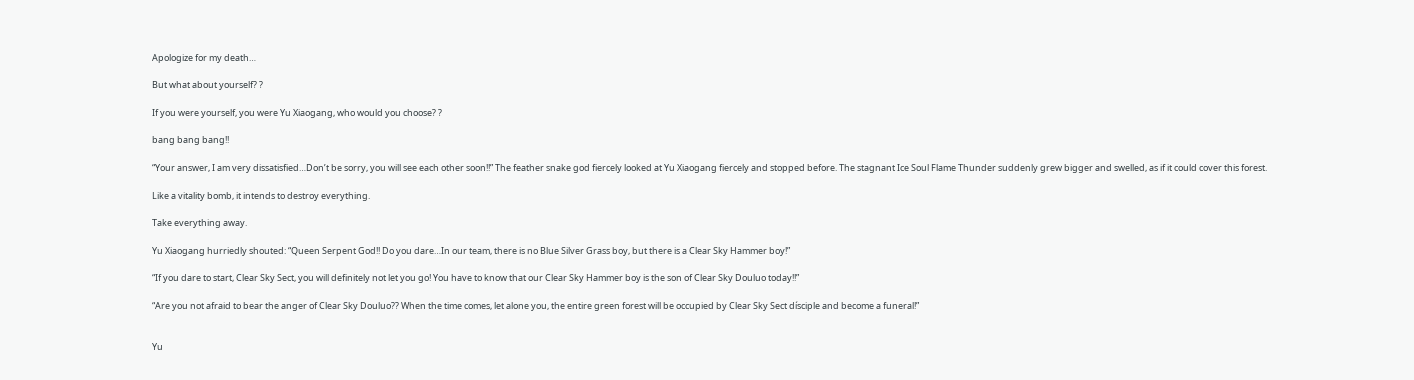Apologize for my death…

But what about yourself? ?

If you were yourself, you were Yu Xiaogang, who would you choose? ?

bang bang bang!!

“Your answer, I am very dissatisfied…Don’t be sorry, you will see each other soon!!” The feather snake god fiercely looked at Yu Xiaogang fiercely and stopped before. The stagnant Ice Soul Flame Thunder suddenly grew bigger and swelled, as if it could cover this forest.

Like a vitality bomb, it intends to destroy everything.

Take everything away.

Yu Xiaogang hurriedly shouted: “Queen Serpent God!! Do you dare…In our team, there is no Blue Silver Grass boy, but there is a Clear Sky Hammer boy!”

“If you dare to start, Clear Sky Sect, you will definitely not let you go! You have to know that our Clear Sky Hammer boy is the son of Clear Sky Douluo today!!”

“Are you not afraid to bear the anger of Clear Sky Douluo?? When the time comes, let alone you, the entire green forest will be occupied by Clear Sky Sect dísciple and become a funeral!”


Yu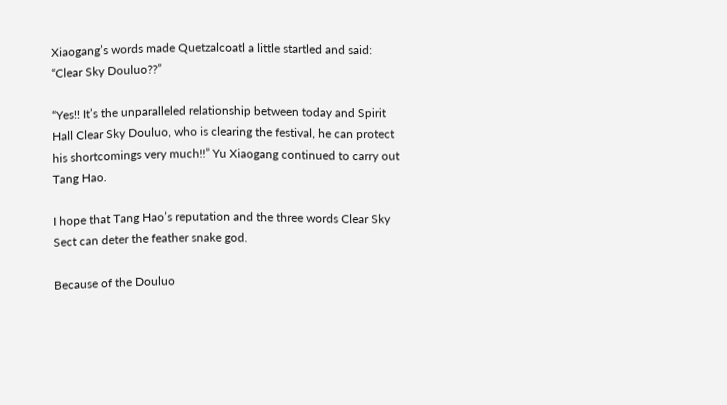Xiaogang’s words made Quetzalcoatl a little startled and said: “Clear Sky Douluo??”

“Yes!! It’s the unparalleled relationship between today and Spirit Hall Clear Sky Douluo, who is clearing the festival, he can protect his shortcomings very much!!” Yu Xiaogang continued to carry out Tang Hao.

I hope that Tang Hao’s reputation and the three words Clear Sky Sect can deter the feather snake god.

Because of the Douluo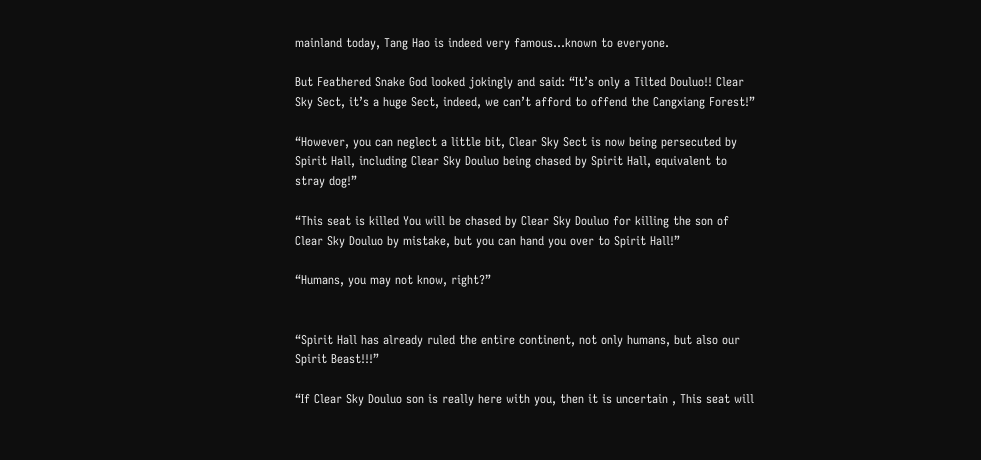mainland today, Tang Hao is indeed very famous…known to everyone.

But Feathered Snake God looked jokingly and said: “It’s only a Tilted Douluo!! Clear Sky Sect, it’s a huge Sect, indeed, we can’t afford to offend the Cangxiang Forest!”

“However, you can neglect a little bit, Clear Sky Sect is now being persecuted by Spirit Hall, including Clear Sky Douluo being chased by Spirit Hall, equivalent to stray dog!”

“This seat is killed You will be chased by Clear Sky Douluo for killing the son of Clear Sky Douluo by mistake, but you can hand you over to Spirit Hall!”

“Humans, you may not know, right?”


“Spirit Hall has already ruled the entire continent, not only humans, but also our Spirit Beast!!!”

“If Clear Sky Douluo son is really here with you, then it is uncertain , This seat will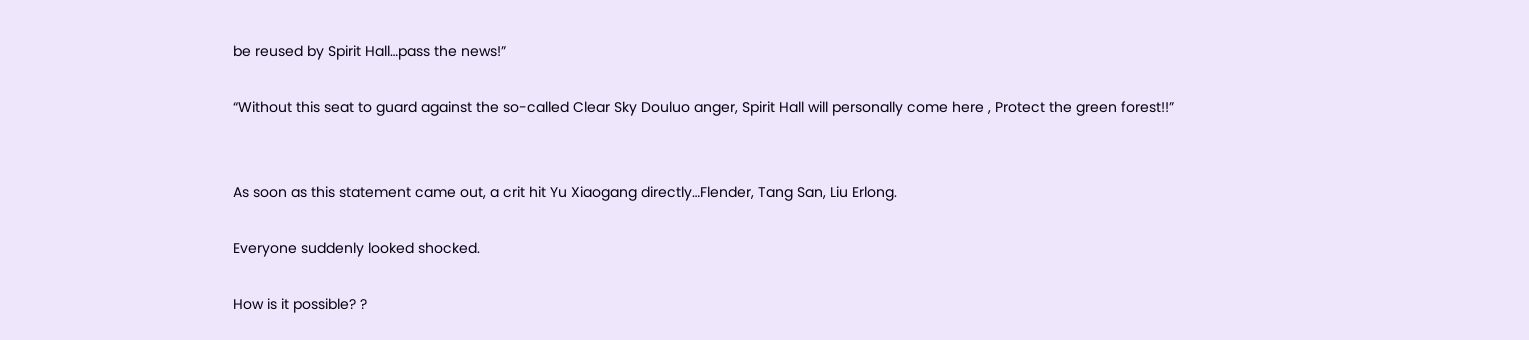be reused by Spirit Hall…pass the news!”

“Without this seat to guard against the so-called Clear Sky Douluo anger, Spirit Hall will personally come here , Protect the green forest!!”


As soon as this statement came out, a crit hit Yu Xiaogang directly…Flender, Tang San, Liu Erlong.

Everyone suddenly looked shocked.

How is it possible? ?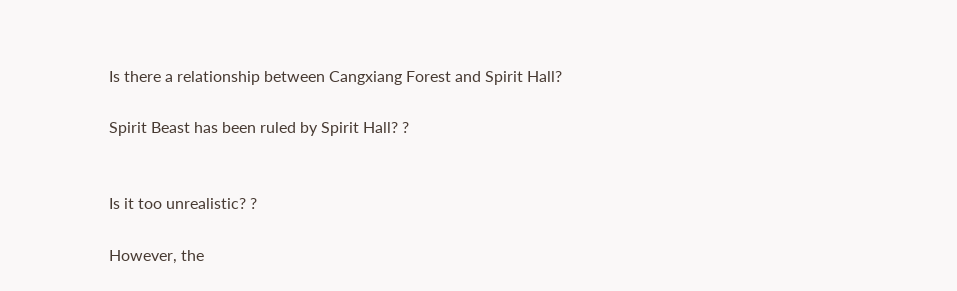Is there a relationship between Cangxiang Forest and Spirit Hall?

Spirit Beast has been ruled by Spirit Hall? ?


Is it too unrealistic? ?

However, the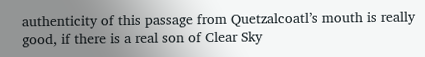authenticity of this passage from Quetzalcoatl’s mouth is really good, if there is a real son of Clear Sky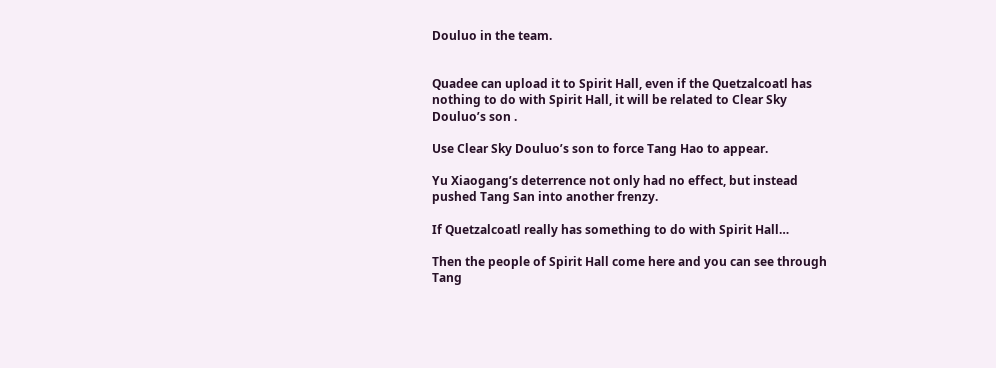Douluo in the team.


Quadee can upload it to Spirit Hall, even if the Quetzalcoatl has nothing to do with Spirit Hall, it will be related to Clear Sky Douluo’s son .

Use Clear Sky Douluo’s son to force Tang Hao to appear.

Yu Xiaogang’s deterrence not only had no effect, but instead pushed Tang San into another frenzy.

If Quetzalcoatl really has something to do with Spirit Hall…

Then the people of Spirit Hall come here and you can see through Tang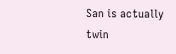San is actually twin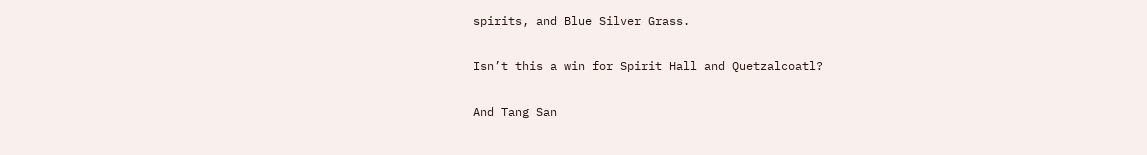spirits, and Blue Silver Grass.

Isn’t this a win for Spirit Hall and Quetzalcoatl?

And Tang San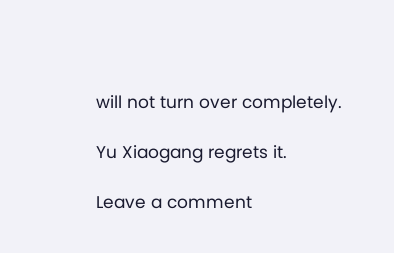will not turn over completely.

Yu Xiaogang regrets it.

Leave a comment